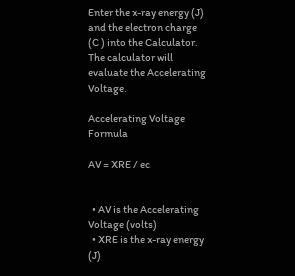Enter the x-ray energy (J) and the electron charge (C ) into the Calculator. The calculator will evaluate the Accelerating Voltage.

Accelerating Voltage Formula

AV = XRE / ec


  • AV is the Accelerating Voltage (volts)
  • XRE is the x-ray energy (J)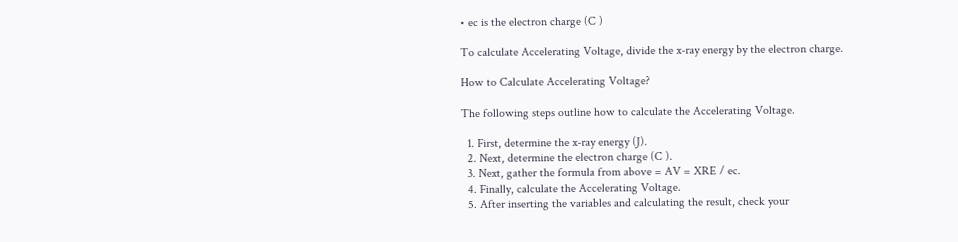• ec is the electron charge (C )

To calculate Accelerating Voltage, divide the x-ray energy by the electron charge.

How to Calculate Accelerating Voltage?

The following steps outline how to calculate the Accelerating Voltage.

  1. First, determine the x-ray energy (J).
  2. Next, determine the electron charge (C ).
  3. Next, gather the formula from above = AV = XRE / ec.
  4. Finally, calculate the Accelerating Voltage.
  5. After inserting the variables and calculating the result, check your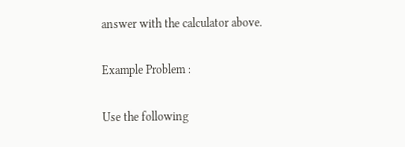answer with the calculator above.

Example Problem :

Use the following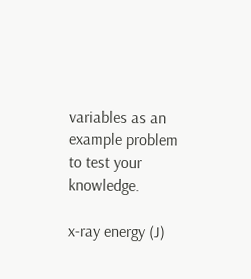variables as an example problem to test your knowledge.

x-ray energy (J)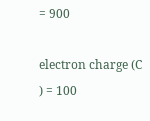= 900

electron charge (C ) = 100